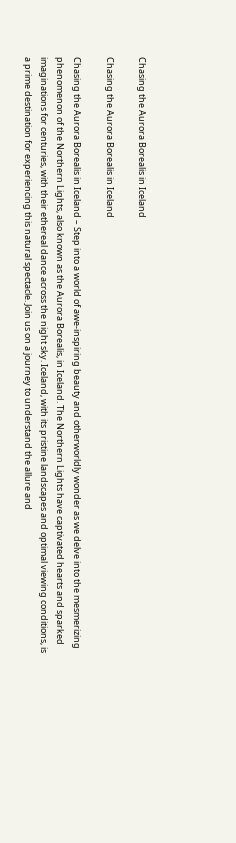Chasing the Aurora Borealis in Iceland

Chasing the Aurora Borealis in Iceland

Chasing the Aurora Borealis in Iceland – Step into a world of awe-inspiring beauty and otherworldly wonder as we delve into the mesmerizing phenomenon of the Northern Lights, also known as the Aurora Borealis, in Iceland. The Northern Lights have captivated hearts and sparked imaginations for centuries, with their ethereal dance across the night sky. Iceland, with its pristine landscapes and optimal viewing conditions, is a prime destination for experiencing this natural spectacle. Join us on a journey to understand the allure and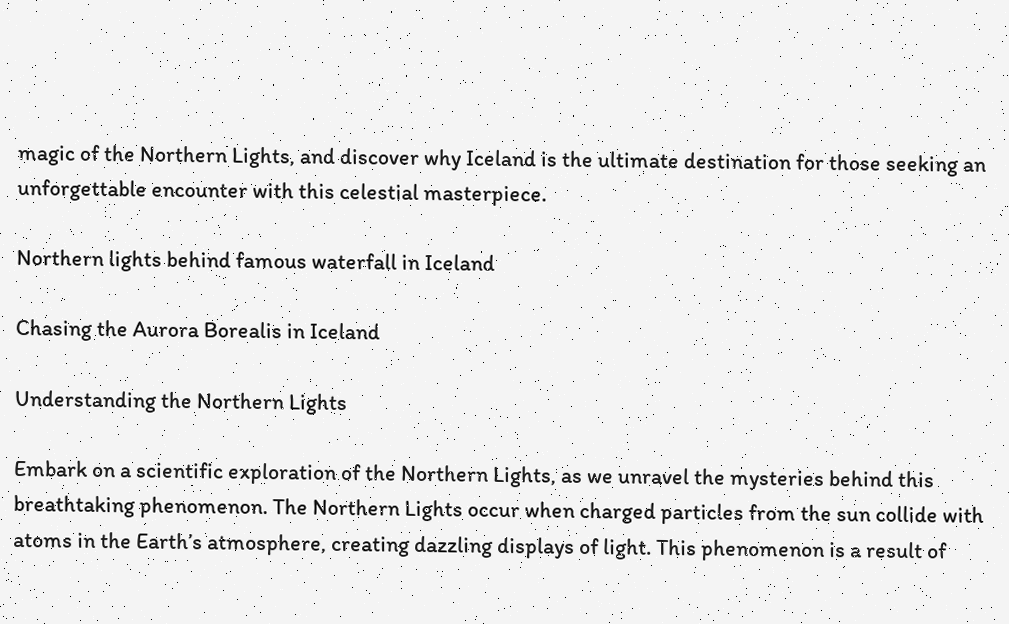magic of the Northern Lights, and discover why Iceland is the ultimate destination for those seeking an unforgettable encounter with this celestial masterpiece.

Northern lights behind famous waterfall in Iceland

Chasing the Aurora Borealis in Iceland

Understanding the Northern Lights

Embark on a scientific exploration of the Northern Lights, as we unravel the mysteries behind this breathtaking phenomenon. The Northern Lights occur when charged particles from the sun collide with atoms in the Earth’s atmosphere, creating dazzling displays of light. This phenomenon is a result of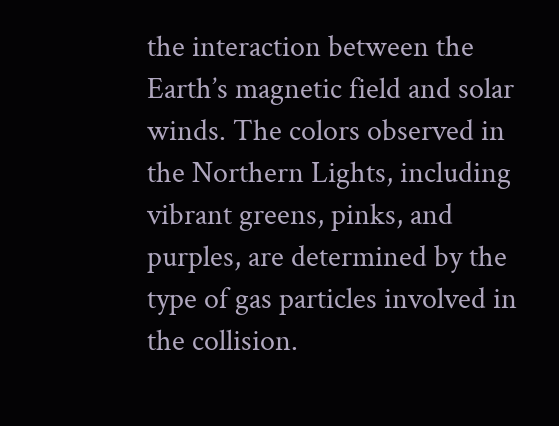the interaction between the Earth’s magnetic field and solar winds. The colors observed in the Northern Lights, including vibrant greens, pinks, and purples, are determined by the type of gas particles involved in the collision.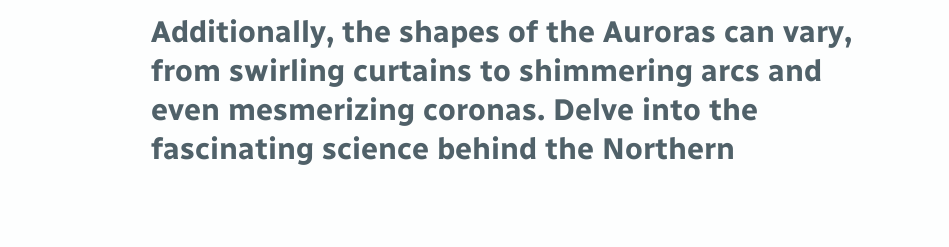Additionally, the shapes of the Auroras can vary, from swirling curtains to shimmering arcs and even mesmerizing coronas. Delve into the fascinating science behind the Northern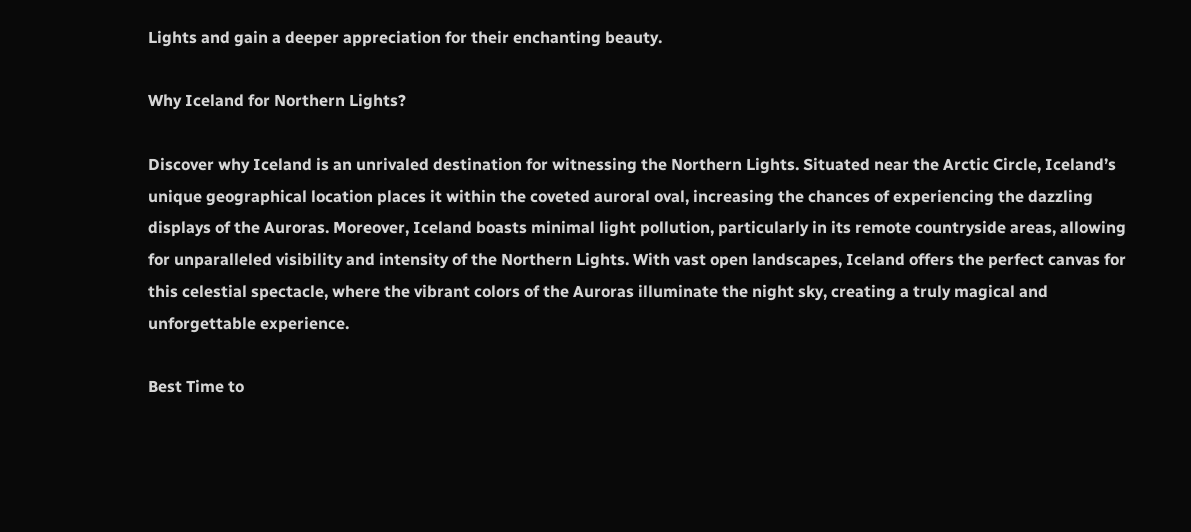Lights and gain a deeper appreciation for their enchanting beauty.

Why Iceland for Northern Lights?

Discover why Iceland is an unrivaled destination for witnessing the Northern Lights. Situated near the Arctic Circle, Iceland’s unique geographical location places it within the coveted auroral oval, increasing the chances of experiencing the dazzling displays of the Auroras. Moreover, Iceland boasts minimal light pollution, particularly in its remote countryside areas, allowing for unparalleled visibility and intensity of the Northern Lights. With vast open landscapes, Iceland offers the perfect canvas for this celestial spectacle, where the vibrant colors of the Auroras illuminate the night sky, creating a truly magical and unforgettable experience.

Best Time to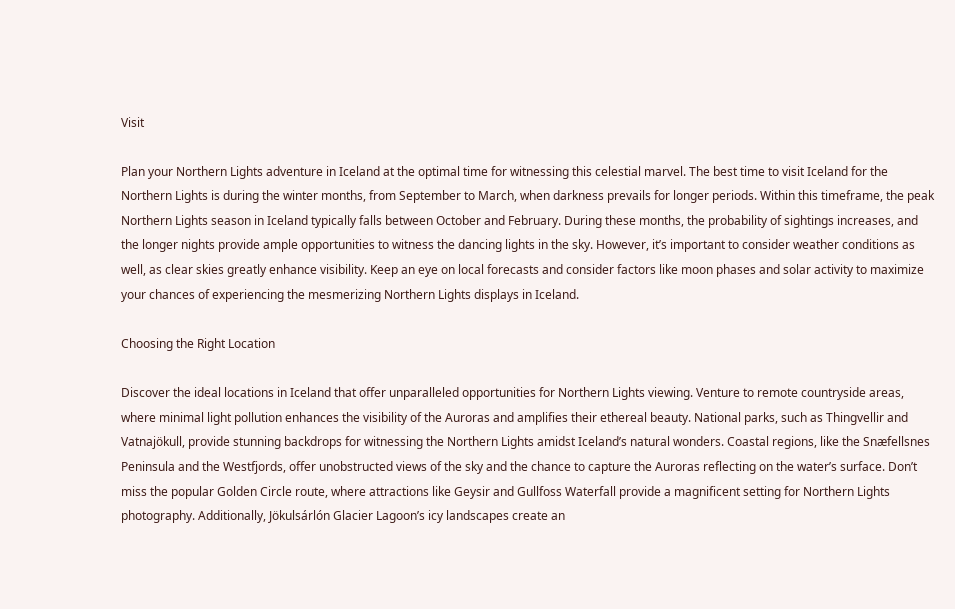Visit

Plan your Northern Lights adventure in Iceland at the optimal time for witnessing this celestial marvel. The best time to visit Iceland for the Northern Lights is during the winter months, from September to March, when darkness prevails for longer periods. Within this timeframe, the peak Northern Lights season in Iceland typically falls between October and February. During these months, the probability of sightings increases, and the longer nights provide ample opportunities to witness the dancing lights in the sky. However, it’s important to consider weather conditions as well, as clear skies greatly enhance visibility. Keep an eye on local forecasts and consider factors like moon phases and solar activity to maximize your chances of experiencing the mesmerizing Northern Lights displays in Iceland.

Choosing the Right Location

Discover the ideal locations in Iceland that offer unparalleled opportunities for Northern Lights viewing. Venture to remote countryside areas, where minimal light pollution enhances the visibility of the Auroras and amplifies their ethereal beauty. National parks, such as Thingvellir and Vatnajökull, provide stunning backdrops for witnessing the Northern Lights amidst Iceland’s natural wonders. Coastal regions, like the Snæfellsnes Peninsula and the Westfjords, offer unobstructed views of the sky and the chance to capture the Auroras reflecting on the water’s surface. Don’t miss the popular Golden Circle route, where attractions like Geysir and Gullfoss Waterfall provide a magnificent setting for Northern Lights photography. Additionally, Jökulsárlón Glacier Lagoon’s icy landscapes create an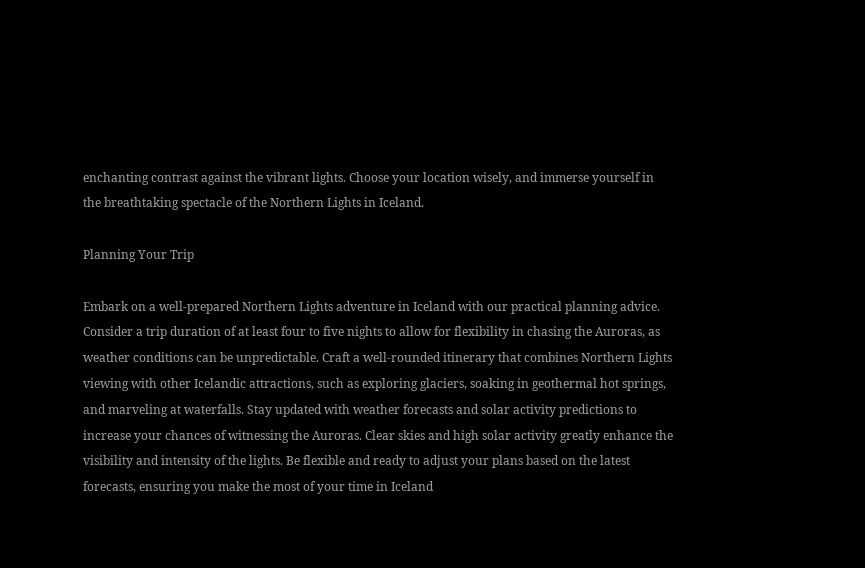enchanting contrast against the vibrant lights. Choose your location wisely, and immerse yourself in the breathtaking spectacle of the Northern Lights in Iceland.

Planning Your Trip

Embark on a well-prepared Northern Lights adventure in Iceland with our practical planning advice. Consider a trip duration of at least four to five nights to allow for flexibility in chasing the Auroras, as weather conditions can be unpredictable. Craft a well-rounded itinerary that combines Northern Lights viewing with other Icelandic attractions, such as exploring glaciers, soaking in geothermal hot springs, and marveling at waterfalls. Stay updated with weather forecasts and solar activity predictions to increase your chances of witnessing the Auroras. Clear skies and high solar activity greatly enhance the visibility and intensity of the lights. Be flexible and ready to adjust your plans based on the latest forecasts, ensuring you make the most of your time in Iceland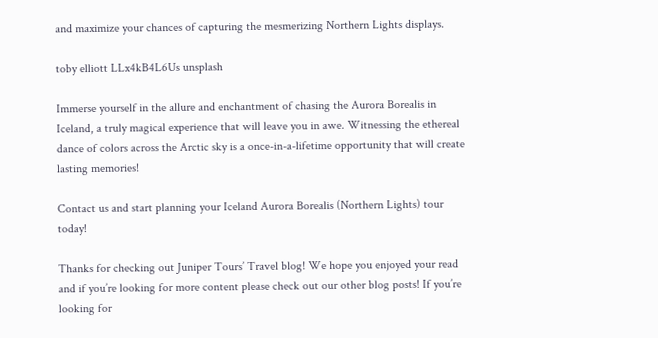and maximize your chances of capturing the mesmerizing Northern Lights displays.

toby elliott LLx4kB4L6Us unsplash

Immerse yourself in the allure and enchantment of chasing the Aurora Borealis in Iceland, a truly magical experience that will leave you in awe. Witnessing the ethereal dance of colors across the Arctic sky is a once-in-a-lifetime opportunity that will create lasting memories!

Contact us and start planning your Iceland Aurora Borealis (Northern Lights) tour today!

Thanks for checking out Juniper Tours’ Travel blog! We hope you enjoyed your read and if you’re looking for more content please check out our other blog posts! If you’re looking for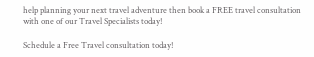help planning your next travel adventure then book a FREE travel consultation with one of our Travel Specialists today!

Schedule a Free Travel consultation today!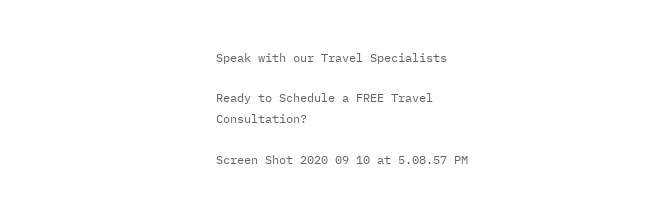Speak with our Travel Specialists

Ready to Schedule a FREE Travel Consultation?

Screen Shot 2020 09 10 at 5.08.57 PM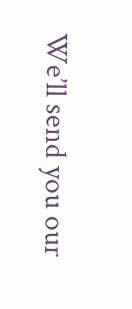We’ll send you our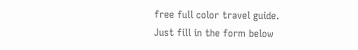free full color travel guide.
Just fill in the form below